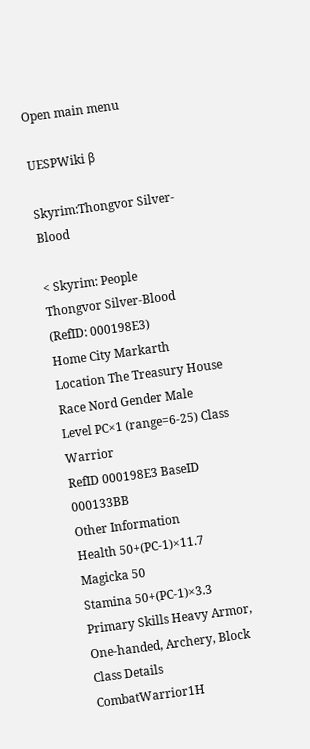Open main menu

UESPWiki β

Skyrim:Thongvor Silver-Blood

< Skyrim: People
Thongvor Silver-Blood
(RefID: 000198E3)
Home City Markarth
Location The Treasury House
Race Nord Gender Male
Level PC×1 (range=6-25) Class Warrior
RefID 000198E3 BaseID 000133BB
Other Information
Health 50+(PC-1)×11.7
Magicka 50
Stamina 50+(PC-1)×3.3
Primary Skills Heavy Armor, One-handed, Archery, Block
Class Details CombatWarrior1H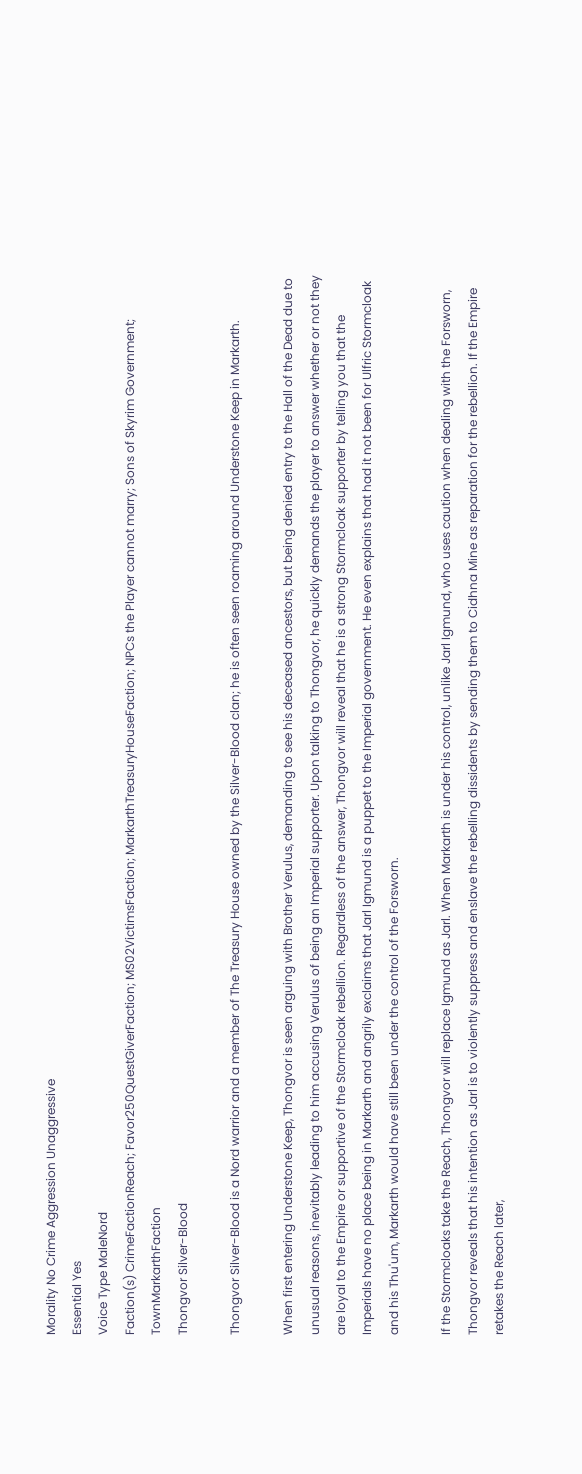Morality No Crime Aggression Unaggressive
Essential Yes
Voice Type MaleNord
Faction(s) CrimeFactionReach; Favor250QuestGiverFaction; MS02VictimsFaction; MarkarthTreasuryHouseFaction; NPCs the Player cannot marry; Sons of Skyrim Government; TownMarkarthFaction
Thongvor Silver-Blood

Thongvor Silver-Blood is a Nord warrior and a member of The Treasury House owned by the Silver-Blood clan; he is often seen roaming around Understone Keep in Markarth.

When first entering Understone Keep, Thongvor is seen arguing with Brother Verulus, demanding to see his deceased ancestors, but being denied entry to the Hall of the Dead due to unusual reasons, inevitably leading to him accusing Verulus of being an Imperial supporter. Upon talking to Thongvor, he quickly demands the player to answer whether or not they are loyal to the Empire or supportive of the Stormcloak rebellion. Regardless of the answer, Thongvor will reveal that he is a strong Stormcloak supporter by telling you that the Imperials have no place being in Markarth and angrily exclaims that Jarl Igmund is a puppet to the Imperial government. He even explains that had it not been for Ulfric Stormcloak and his Thu'um, Markarth would have still been under the control of the Forsworn.

If the Stormcloaks take the Reach, Thongvor will replace Igmund as Jarl. When Markarth is under his control, unlike Jarl Igmund, who uses caution when dealing with the Forsworn, Thongvor reveals that his intention as Jarl is to violently suppress and enslave the rebelling dissidents by sending them to Cidhna Mine as reparation for the rebellion. If the Empire retakes the Reach later,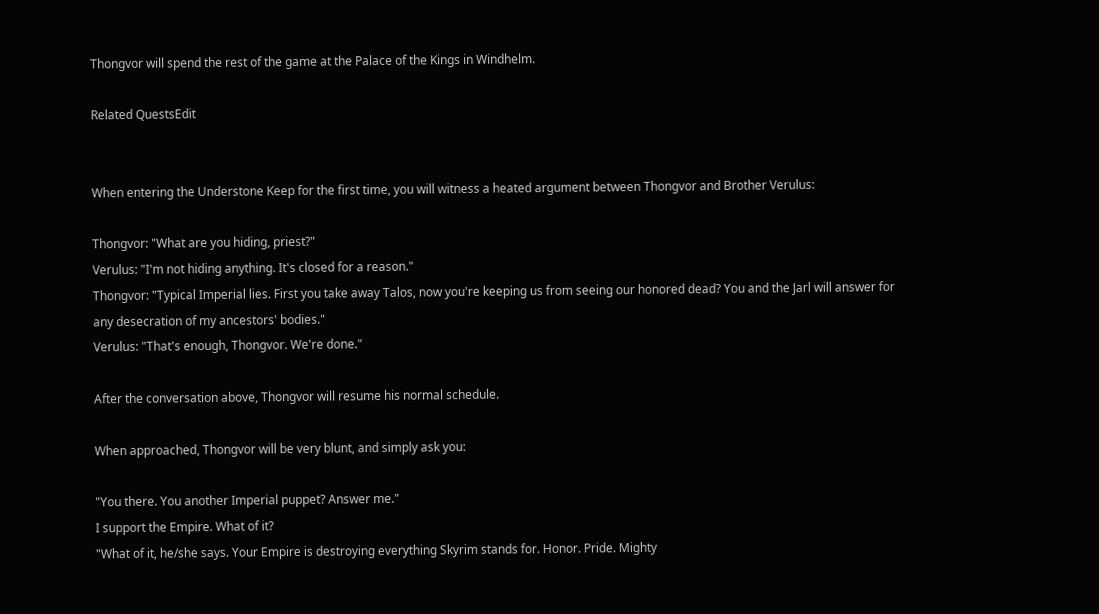Thongvor will spend the rest of the game at the Palace of the Kings in Windhelm.

Related QuestsEdit


When entering the Understone Keep for the first time, you will witness a heated argument between Thongvor and Brother Verulus:

Thongvor: "What are you hiding, priest?"
Verulus: "I'm not hiding anything. It's closed for a reason."
Thongvor: "Typical Imperial lies. First you take away Talos, now you're keeping us from seeing our honored dead? You and the Jarl will answer for any desecration of my ancestors' bodies."
Verulus: "That's enough, Thongvor. We're done."

After the conversation above, Thongvor will resume his normal schedule.

When approached, Thongvor will be very blunt, and simply ask you:

"You there. You another Imperial puppet? Answer me."
I support the Empire. What of it?
"What of it, he/she says. Your Empire is destroying everything Skyrim stands for. Honor. Pride. Mighty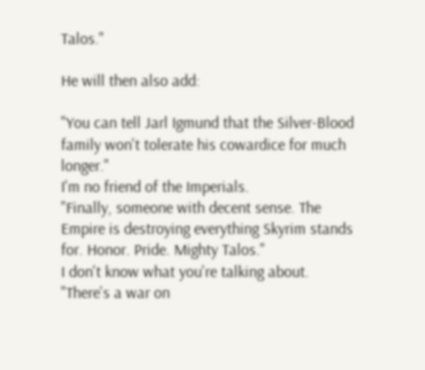Talos."

He will then also add:

"You can tell Jarl Igmund that the Silver-Blood family won't tolerate his cowardice for much longer."
I'm no friend of the Imperials.
"Finally, someone with decent sense. The Empire is destroying everything Skyrim stands for. Honor. Pride. Mighty Talos."
I don't know what you're talking about.
"There's a war on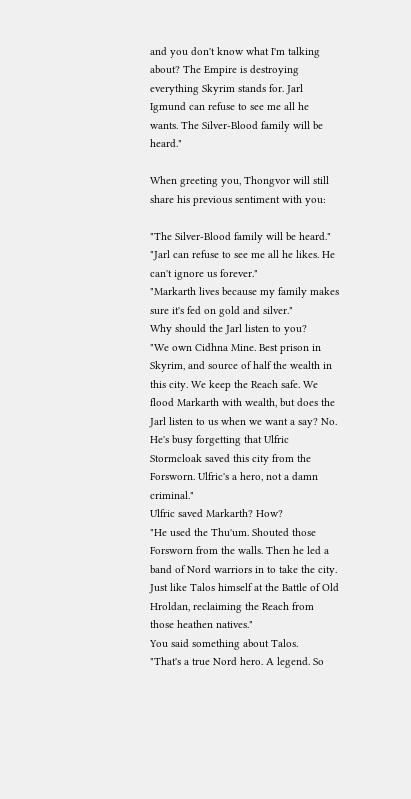and you don't know what I'm talking about? The Empire is destroying everything Skyrim stands for. Jarl Igmund can refuse to see me all he wants. The Silver-Blood family will be heard."

When greeting you, Thongvor will still share his previous sentiment with you:

"The Silver-Blood family will be heard."
"Jarl can refuse to see me all he likes. He can't ignore us forever."
"Markarth lives because my family makes sure it's fed on gold and silver."
Why should the Jarl listen to you?
"We own Cidhna Mine. Best prison in Skyrim, and source of half the wealth in this city. We keep the Reach safe. We flood Markarth with wealth, but does the Jarl listen to us when we want a say? No. He's busy forgetting that Ulfric Stormcloak saved this city from the Forsworn. Ulfric's a hero, not a damn criminal."
Ulfric saved Markarth? How?
"He used the Thu'um. Shouted those Forsworn from the walls. Then he led a band of Nord warriors in to take the city. Just like Talos himself at the Battle of Old Hroldan, reclaiming the Reach from those heathen natives."
You said something about Talos.
"That's a true Nord hero. A legend. So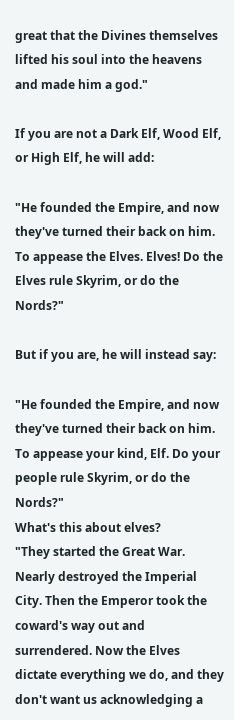great that the Divines themselves lifted his soul into the heavens and made him a god."

If you are not a Dark Elf, Wood Elf, or High Elf, he will add:

"He founded the Empire, and now they've turned their back on him. To appease the Elves. Elves! Do the Elves rule Skyrim, or do the Nords?"

But if you are, he will instead say:

"He founded the Empire, and now they've turned their back on him. To appease your kind, Elf. Do your people rule Skyrim, or do the Nords?"
What's this about elves?
"They started the Great War. Nearly destroyed the Imperial City. Then the Emperor took the coward's way out and surrendered. Now the Elves dictate everything we do, and they don't want us acknowledging a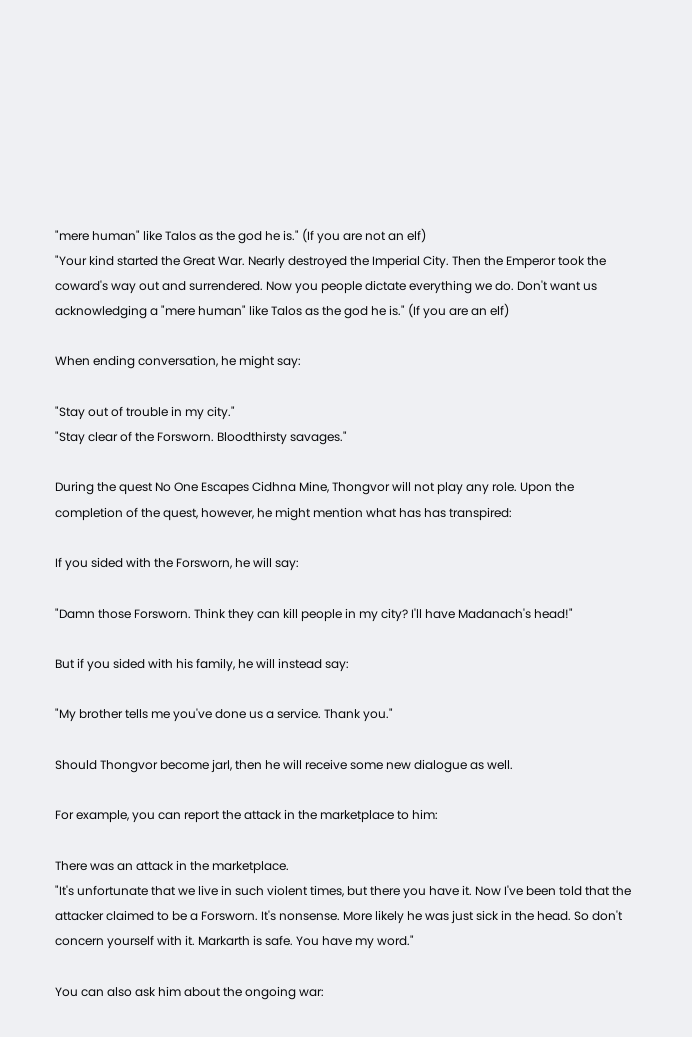"mere human" like Talos as the god he is." (If you are not an elf)
"Your kind started the Great War. Nearly destroyed the Imperial City. Then the Emperor took the coward's way out and surrendered. Now you people dictate everything we do. Don't want us acknowledging a "mere human" like Talos as the god he is." (If you are an elf)

When ending conversation, he might say:

"Stay out of trouble in my city."
"Stay clear of the Forsworn. Bloodthirsty savages."

During the quest No One Escapes Cidhna Mine, Thongvor will not play any role. Upon the completion of the quest, however, he might mention what has has transpired:

If you sided with the Forsworn, he will say:

"Damn those Forsworn. Think they can kill people in my city? I'll have Madanach's head!"

But if you sided with his family, he will instead say:

"My brother tells me you've done us a service. Thank you."

Should Thongvor become jarl, then he will receive some new dialogue as well.

For example, you can report the attack in the marketplace to him:

There was an attack in the marketplace.
"It's unfortunate that we live in such violent times, but there you have it. Now I've been told that the attacker claimed to be a Forsworn. It's nonsense. More likely he was just sick in the head. So don't concern yourself with it. Markarth is safe. You have my word."

You can also ask him about the ongoing war: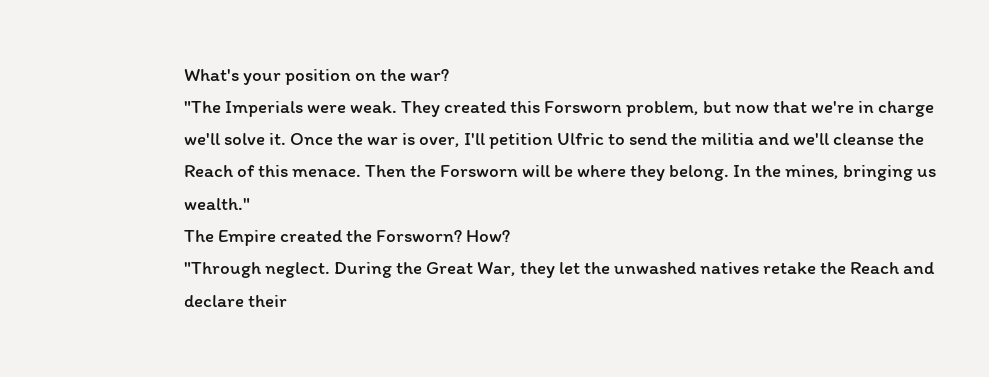What's your position on the war?
"The Imperials were weak. They created this Forsworn problem, but now that we're in charge we'll solve it. Once the war is over, I'll petition Ulfric to send the militia and we'll cleanse the Reach of this menace. Then the Forsworn will be where they belong. In the mines, bringing us wealth."
The Empire created the Forsworn? How?
"Through neglect. During the Great War, they let the unwashed natives retake the Reach and declare their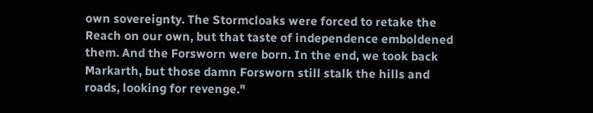own sovereignty. The Stormcloaks were forced to retake the Reach on our own, but that taste of independence emboldened them. And the Forsworn were born. In the end, we took back Markarth, but those damn Forsworn still stalk the hills and roads, looking for revenge."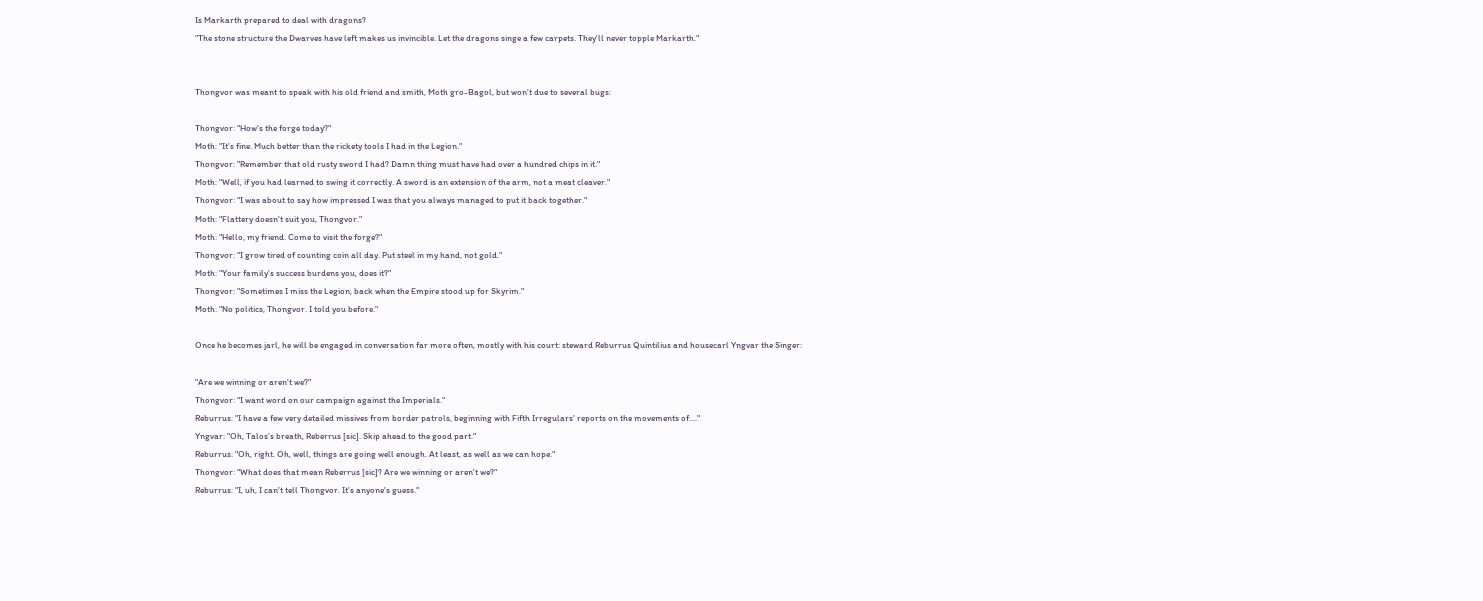Is Markarth prepared to deal with dragons?
"The stone structure the Dwarves have left makes us invincible. Let the dragons singe a few carpets. They'll never topple Markarth."


Thongvor was meant to speak with his old friend and smith, Moth gro-Bagol, but won't due to several bugs:

Thongvor: "How's the forge today?"
Moth: "It's fine. Much better than the rickety tools I had in the Legion."
Thongvor: "Remember that old rusty sword I had? Damn thing must have had over a hundred chips in it."
Moth: "Well, if you had learned to swing it correctly. A sword is an extension of the arm, not a meat cleaver."
Thongvor: "I was about to say how impressed I was that you always managed to put it back together."
Moth: "Flattery doesn't suit you, Thongvor."
Moth: "Hello, my friend. Come to visit the forge?"
Thongvor: "I grow tired of counting coin all day. Put steel in my hand, not gold."
Moth: "Your family's success burdens you, does it?"
Thongvor: "Sometimes I miss the Legion, back when the Empire stood up for Skyrim."
Moth: "No politics, Thongvor. I told you before."

Once he becomes jarl, he will be engaged in conversation far more often, mostly with his court: steward Reburrus Quintilius and housecarl Yngvar the Singer:

"Are we winning or aren't we?"
Thongvor: "I want word on our campaign against the Imperials."
Reburrus: "I have a few very detailed missives from border patrols, beginning with Fifth Irregulars' reports on the movements of...."
Yngvar: "Oh, Talos's breath, Reberrus [sic]. Skip ahead to the good part."
Reburrus: "Oh, right. Oh, well, things are going well enough. At least, as well as we can hope."
Thongvor: "What does that mean Reberrus [sic]? Are we winning or aren't we?"
Reburrus: "I, uh, I can't tell Thongvor. It's anyone's guess."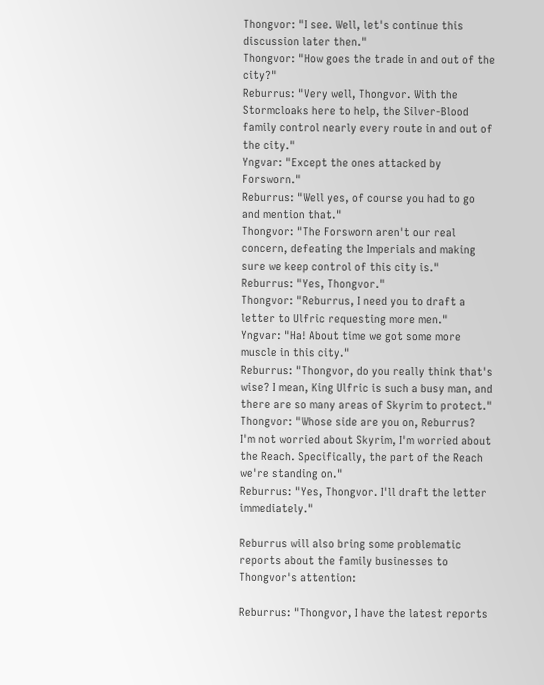Thongvor: "I see. Well, let's continue this discussion later then."
Thongvor: "How goes the trade in and out of the city?"
Reburrus: "Very well, Thongvor. With the Stormcloaks here to help, the Silver-Blood family control nearly every route in and out of the city."
Yngvar: "Except the ones attacked by Forsworn."
Reburrus: "Well yes, of course you had to go and mention that."
Thongvor: "The Forsworn aren't our real concern, defeating the Imperials and making sure we keep control of this city is."
Reburrus: "Yes, Thongvor."
Thongvor: "Reburrus, I need you to draft a letter to Ulfric requesting more men."
Yngvar: "Ha! About time we got some more muscle in this city."
Reburrus: "Thongvor, do you really think that's wise? I mean, King Ulfric is such a busy man, and there are so many areas of Skyrim to protect."
Thongvor: "Whose side are you on, Reburrus? I'm not worried about Skyrim, I'm worried about the Reach. Specifically, the part of the Reach we're standing on."
Reburrus: "Yes, Thongvor. I'll draft the letter immediately."

Reburrus will also bring some problematic reports about the family businesses to Thongvor's attention:

Reburrus: "Thongvor, I have the latest reports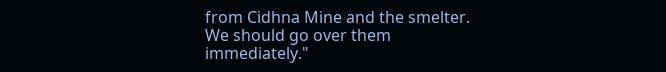from Cidhna Mine and the smelter. We should go over them immediately."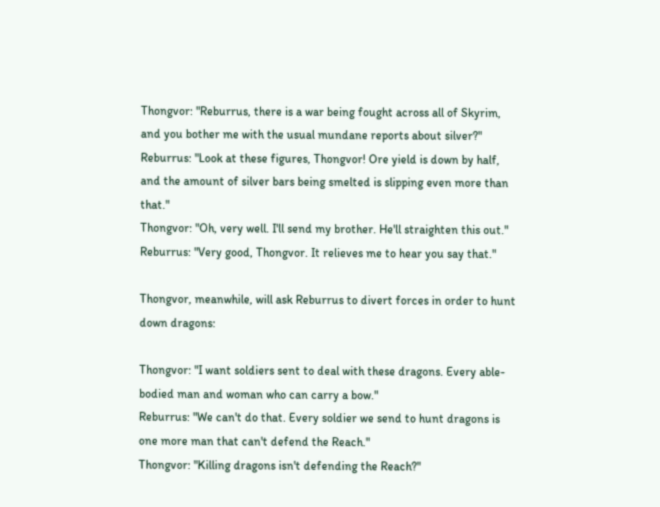Thongvor: "Reburrus, there is a war being fought across all of Skyrim, and you bother me with the usual mundane reports about silver?"
Reburrus: "Look at these figures, Thongvor! Ore yield is down by half, and the amount of silver bars being smelted is slipping even more than that."
Thongvor: "Oh, very well. I'll send my brother. He'll straighten this out."
Reburrus: "Very good, Thongvor. It relieves me to hear you say that."

Thongvor, meanwhile, will ask Reburrus to divert forces in order to hunt down dragons:

Thongvor: "I want soldiers sent to deal with these dragons. Every able-bodied man and woman who can carry a bow."
Reburrus: "We can't do that. Every soldier we send to hunt dragons is one more man that can't defend the Reach."
Thongvor: "Killing dragons isn't defending the Reach?"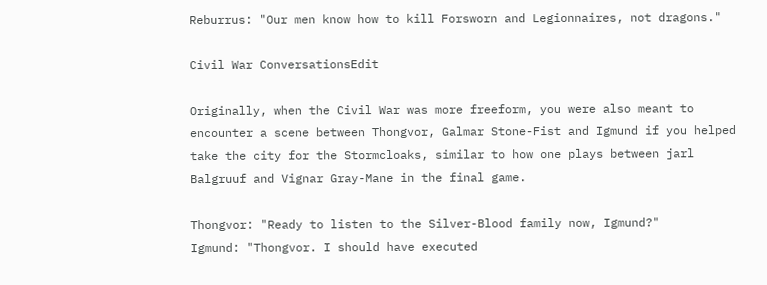Reburrus: "Our men know how to kill Forsworn and Legionnaires, not dragons."

Civil War ConversationsEdit

Originally, when the Civil War was more freeform, you were also meant to encounter a scene between Thongvor, Galmar Stone-Fist and Igmund if you helped take the city for the Stormcloaks, similar to how one plays between jarl Balgruuf and Vignar Gray-Mane in the final game.

Thongvor: "Ready to listen to the Silver-Blood family now, Igmund?"
Igmund: "Thongvor. I should have executed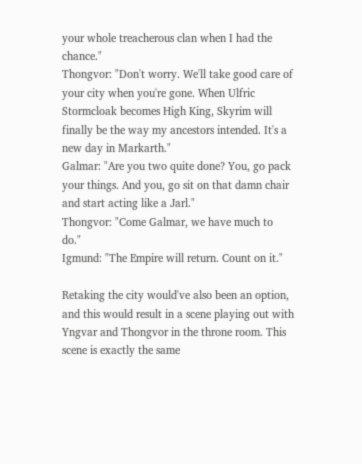your whole treacherous clan when I had the chance."
Thongvor: "Don't worry. We'll take good care of your city when you're gone. When Ulfric Stormcloak becomes High King, Skyrim will finally be the way my ancestors intended. It's a new day in Markarth."
Galmar: "Are you two quite done? You, go pack your things. And you, go sit on that damn chair and start acting like a Jarl."
Thongvor: "Come Galmar, we have much to do."
Igmund: "The Empire will return. Count on it."

Retaking the city would've also been an option, and this would result in a scene playing out with Yngvar and Thongvor in the throne room. This scene is exactly the same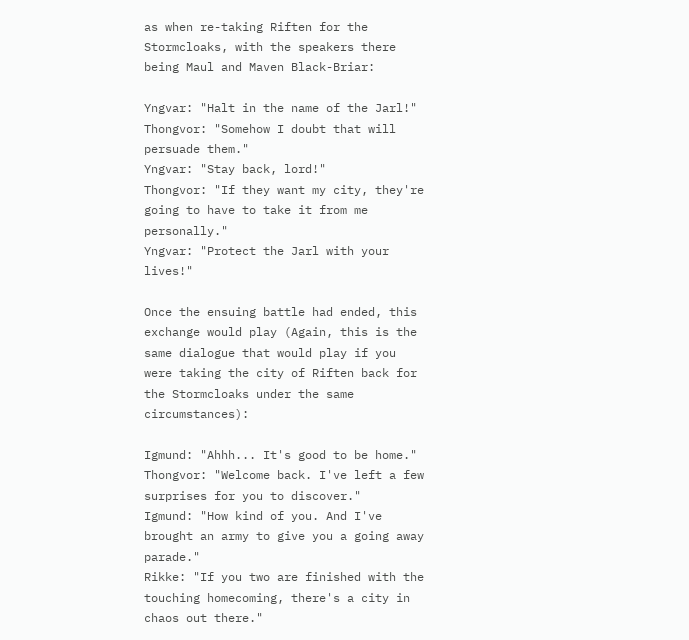as when re-taking Riften for the Stormcloaks, with the speakers there being Maul and Maven Black-Briar:

Yngvar: "Halt in the name of the Jarl!"
Thongvor: "Somehow I doubt that will persuade them."
Yngvar: "Stay back, lord!"
Thongvor: "If they want my city, they're going to have to take it from me personally."
Yngvar: "Protect the Jarl with your lives!"

Once the ensuing battle had ended, this exchange would play (Again, this is the same dialogue that would play if you were taking the city of Riften back for the Stormcloaks under the same circumstances):

Igmund: "Ahhh... It's good to be home."
Thongvor: "Welcome back. I've left a few surprises for you to discover."
Igmund: "How kind of you. And I've brought an army to give you a going away parade."
Rikke: "If you two are finished with the touching homecoming, there's a city in chaos out there."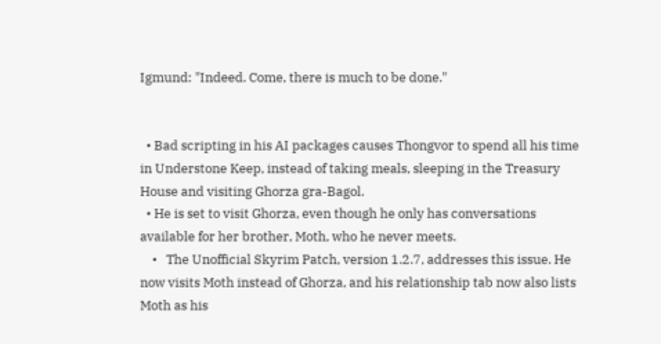Igmund: "Indeed. Come, there is much to be done."


  • Bad scripting in his AI packages causes Thongvor to spend all his time in Understone Keep, instead of taking meals, sleeping in the Treasury House and visiting Ghorza gra-Bagol.
  • He is set to visit Ghorza, even though he only has conversations available for her brother, Moth, who he never meets.
    •   The Unofficial Skyrim Patch, version 1.2.7, addresses this issue. He now visits Moth instead of Ghorza, and his relationship tab now also lists Moth as his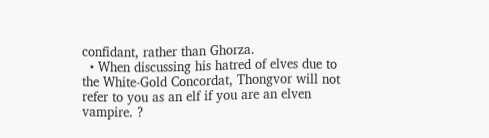confidant, rather than Ghorza.
  • When discussing his hatred of elves due to the White-Gold Concordat, Thongvor will not refer to you as an elf if you are an elven vampire. ?